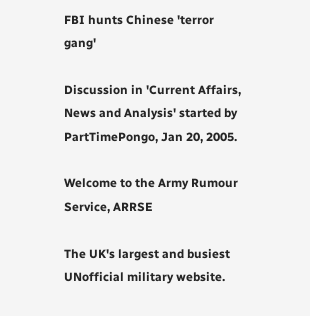FBI hunts Chinese 'terror gang'

Discussion in 'Current Affairs, News and Analysis' started by PartTimePongo, Jan 20, 2005.

Welcome to the Army Rumour Service, ARRSE

The UK's largest and busiest UNofficial military website.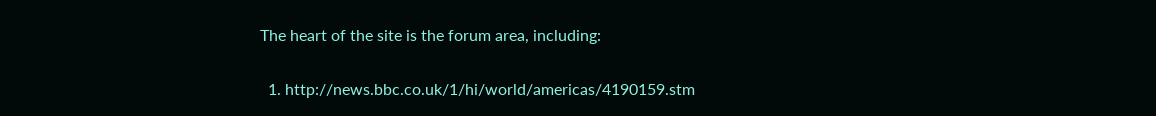The heart of the site is the forum area, including:

  1. http://news.bbc.co.uk/1/hi/world/americas/4190159.stm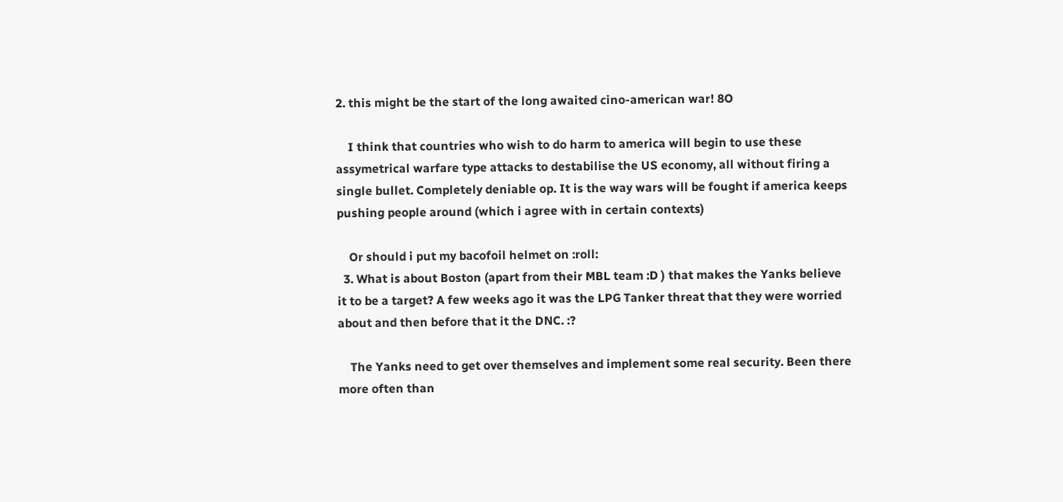2. this might be the start of the long awaited cino-american war! 8O

    I think that countries who wish to do harm to america will begin to use these assymetrical warfare type attacks to destabilise the US economy, all without firing a single bullet. Completely deniable op. It is the way wars will be fought if america keeps pushing people around (which i agree with in certain contexts)

    Or should i put my bacofoil helmet on :roll:
  3. What is about Boston (apart from their MBL team :D ) that makes the Yanks believe it to be a target? A few weeks ago it was the LPG Tanker threat that they were worried about and then before that it the DNC. :?

    The Yanks need to get over themselves and implement some real security. Been there more often than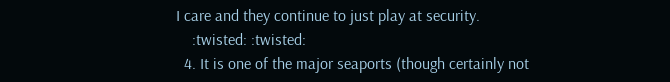I care and they continue to just play at security.
    :twisted: :twisted:
  4. It is one of the major seaports (though certainly not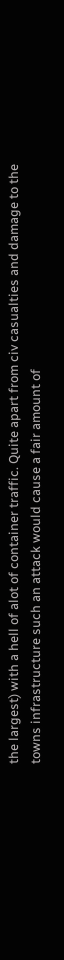the largest) with a hell of alot of container traffic. Quite apart from civ casualties and damage to the towns infrastructure such an attack would cause a fair amount of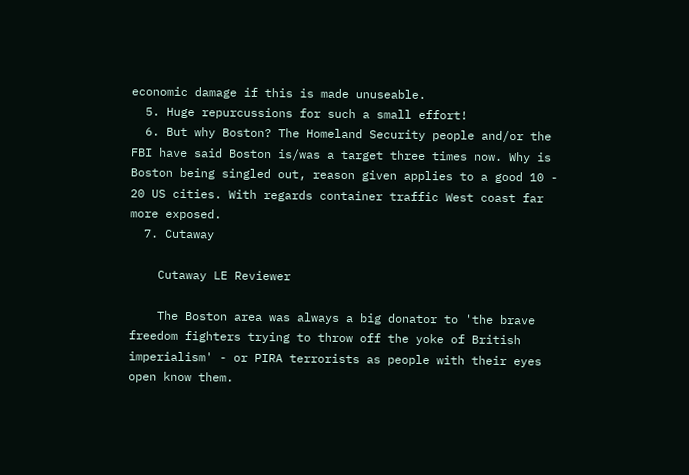economic damage if this is made unuseable.
  5. Huge repurcussions for such a small effort!
  6. But why Boston? The Homeland Security people and/or the FBI have said Boston is/was a target three times now. Why is Boston being singled out, reason given applies to a good 10 - 20 US cities. With regards container traffic West coast far more exposed.
  7. Cutaway

    Cutaway LE Reviewer

    The Boston area was always a big donator to 'the brave freedom fighters trying to throw off the yoke of British imperialism' - or PIRA terrorists as people with their eyes open know them.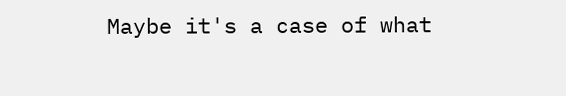Maybe it's a case of what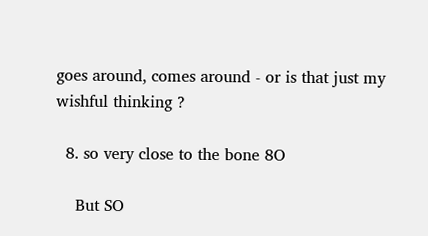goes around, comes around - or is that just my wishful thinking ?

  8. so very close to the bone 8O

    But SO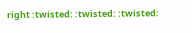right :twisted: :twisted: :twisted: